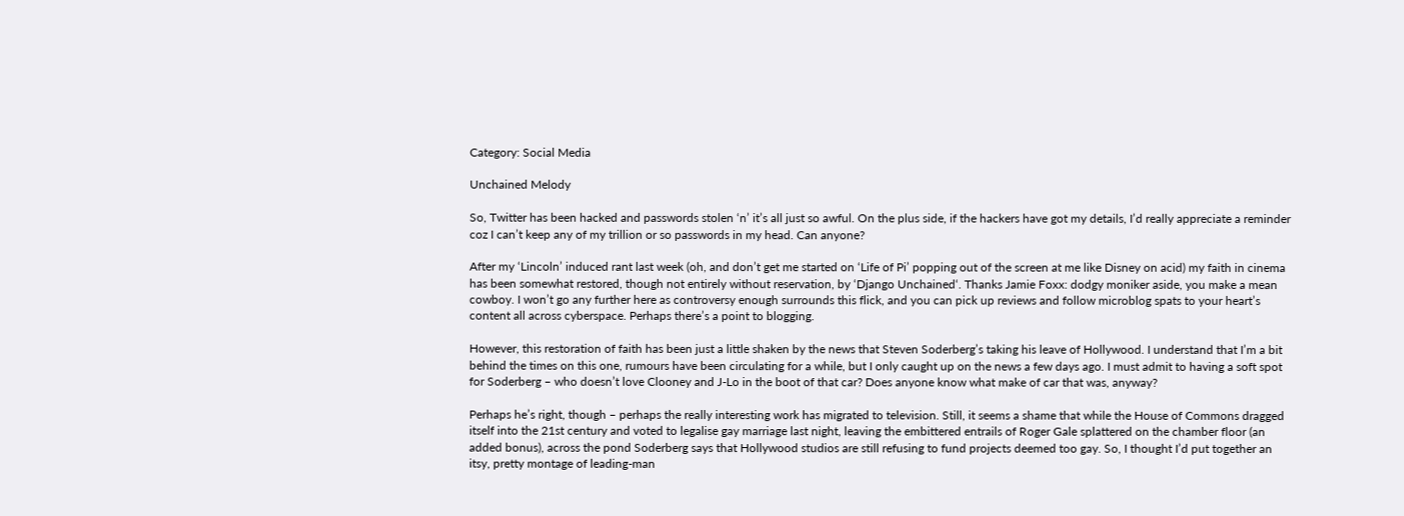Category: Social Media

Unchained Melody

So, Twitter has been hacked and passwords stolen ‘n’ it’s all just so awful. On the plus side, if the hackers have got my details, I’d really appreciate a reminder coz I can’t keep any of my trillion or so passwords in my head. Can anyone?

After my ‘Lincoln’ induced rant last week (oh, and don’t get me started on ‘Life of Pi’ popping out of the screen at me like Disney on acid) my faith in cinema has been somewhat restored, though not entirely without reservation, by ‘Django Unchained‘. Thanks Jamie Foxx: dodgy moniker aside, you make a mean cowboy. I won’t go any further here as controversy enough surrounds this flick, and you can pick up reviews and follow microblog spats to your heart’s content all across cyberspace. Perhaps there’s a point to blogging.

However, this restoration of faith has been just a little shaken by the news that Steven Soderberg’s taking his leave of Hollywood. I understand that I’m a bit behind the times on this one, rumours have been circulating for a while, but I only caught up on the news a few days ago. I must admit to having a soft spot for Soderberg – who doesn’t love Clooney and J-Lo in the boot of that car? Does anyone know what make of car that was, anyway?

Perhaps he’s right, though – perhaps the really interesting work has migrated to television. Still, it seems a shame that while the House of Commons dragged itself into the 21st century and voted to legalise gay marriage last night, leaving the embittered entrails of Roger Gale splattered on the chamber floor (an added bonus), across the pond Soderberg says that Hollywood studios are still refusing to fund projects deemed too gay. So, I thought I’d put together an itsy, pretty montage of leading-man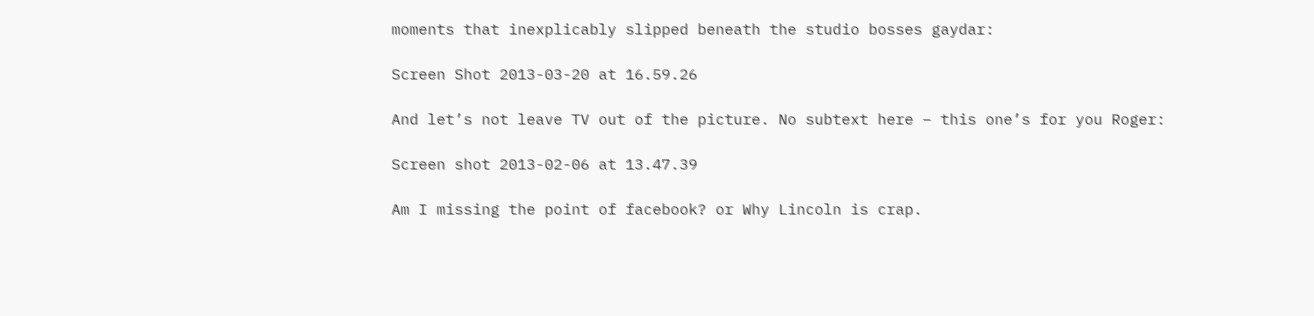moments that inexplicably slipped beneath the studio bosses gaydar:

Screen Shot 2013-03-20 at 16.59.26

And let’s not leave TV out of the picture. No subtext here – this one’s for you Roger:

Screen shot 2013-02-06 at 13.47.39

Am I missing the point of facebook? or Why Lincoln is crap.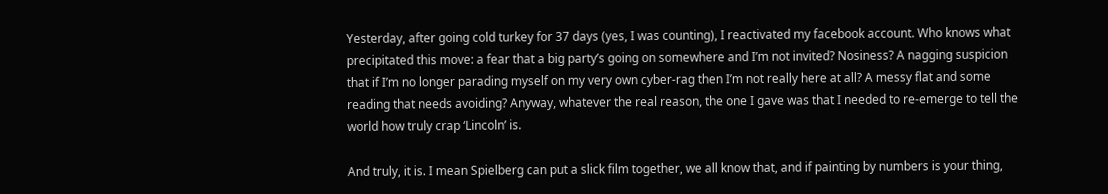Yesterday, after going cold turkey for 37 days (yes, I was counting), I reactivated my facebook account. Who knows what precipitated this move: a fear that a big party’s going on somewhere and I’m not invited? Nosiness? A nagging suspicion that if I’m no longer parading myself on my very own cyber-rag then I’m not really here at all? A messy flat and some reading that needs avoiding? Anyway, whatever the real reason, the one I gave was that I needed to re-emerge to tell the world how truly crap ‘Lincoln’ is.

And truly, it is. I mean Spielberg can put a slick film together, we all know that, and if painting by numbers is your thing,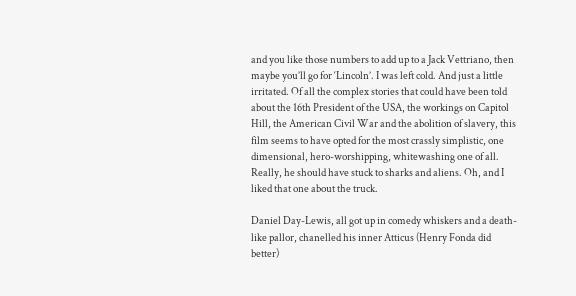and you like those numbers to add up to a Jack Vettriano, then maybe you’ll go for ‘Lincoln’. I was left cold. And just a little irritated. Of all the complex stories that could have been told about the 16th President of the USA, the workings on Capitol Hill, the American Civil War and the abolition of slavery, this film seems to have opted for the most crassly simplistic, one dimensional, hero-worshipping, whitewashing one of all. Really, he should have stuck to sharks and aliens. Oh, and I liked that one about the truck.

Daniel Day-Lewis, all got up in comedy whiskers and a death-like pallor, chanelled his inner Atticus (Henry Fonda did better)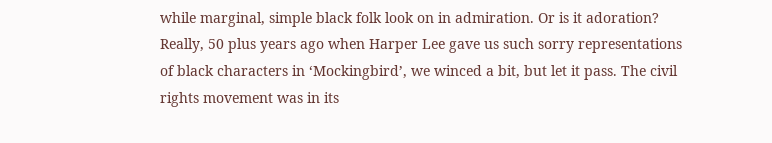while marginal, simple black folk look on in admiration. Or is it adoration? Really, 50 plus years ago when Harper Lee gave us such sorry representations of black characters in ‘Mockingbird’, we winced a bit, but let it pass. The civil rights movement was in its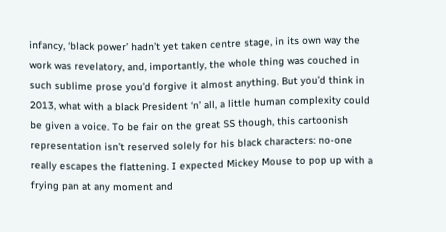infancy, ‘black power’ hadn’t yet taken centre stage, in its own way the work was revelatory, and, importantly, the whole thing was couched in such sublime prose you’d forgive it almost anything. But you’d think in 2013, what with a black President ‘n’ all, a little human complexity could be given a voice. To be fair on the great SS though, this cartoonish representation isn’t reserved solely for his black characters: no-one really escapes the flattening. I expected Mickey Mouse to pop up with a frying pan at any moment and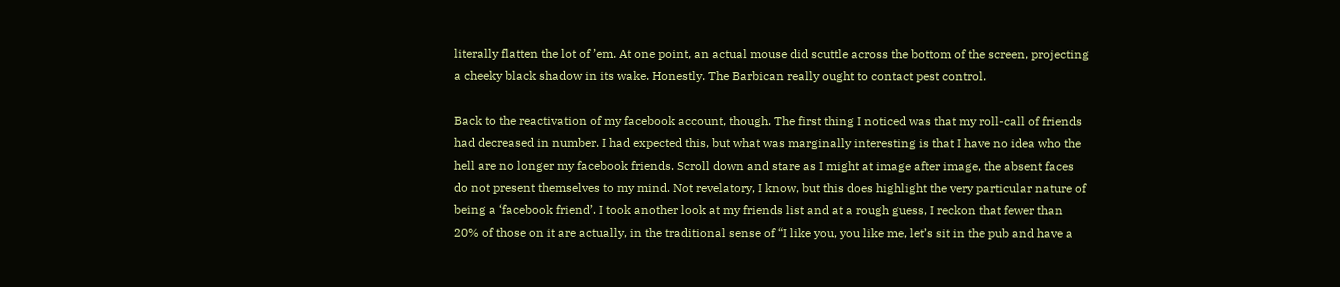literally flatten the lot of ’em. At one point, an actual mouse did scuttle across the bottom of the screen, projecting a cheeky black shadow in its wake. Honestly. The Barbican really ought to contact pest control.

Back to the reactivation of my facebook account, though. The first thing I noticed was that my roll-call of friends had decreased in number. I had expected this, but what was marginally interesting is that I have no idea who the hell are no longer my facebook friends. Scroll down and stare as I might at image after image, the absent faces do not present themselves to my mind. Not revelatory, I know, but this does highlight the very particular nature of being a ‘facebook friend’. I took another look at my friends list and at a rough guess, I reckon that fewer than 20% of those on it are actually, in the traditional sense of “I like you, you like me, let’s sit in the pub and have a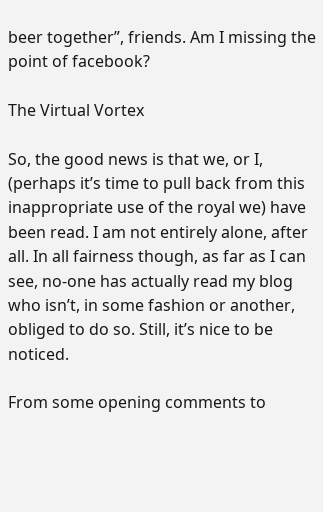beer together”, friends. Am I missing the point of facebook?

The Virtual Vortex

So, the good news is that we, or I, (perhaps it’s time to pull back from this inappropriate use of the royal we) have been read. I am not entirely alone, after all. In all fairness though, as far as I can see, no-one has actually read my blog who isn’t, in some fashion or another, obliged to do so. Still, it’s nice to be noticed.

From some opening comments to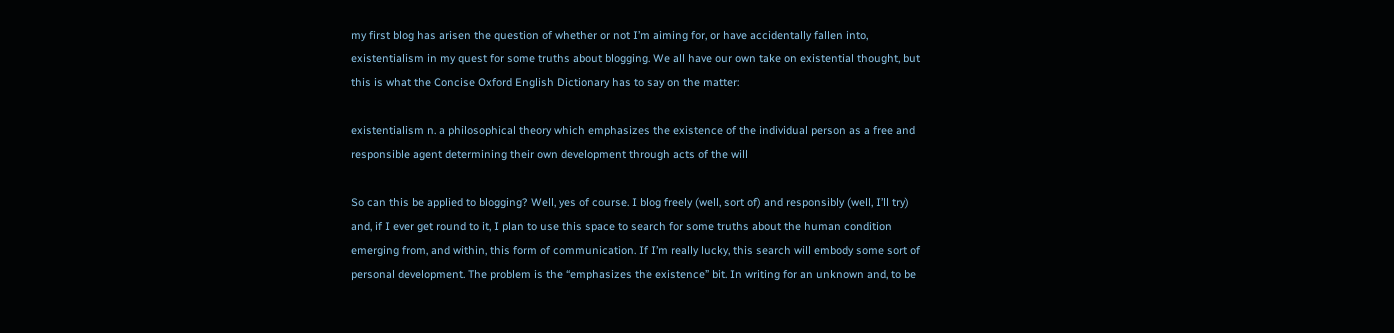my first blog has arisen the question of whether or not I’m aiming for, or have accidentally fallen into, existentialism in my quest for some truths about blogging. We all have our own take on existential thought, but this is what the Concise Oxford English Dictionary has to say on the matter:

existentialism n. a philosophical theory which emphasizes the existence of the individual person as a free and responsible agent determining their own development through acts of the will

So can this be applied to blogging? Well, yes of course. I blog freely (well, sort of) and responsibly (well, I’ll try) and, if I ever get round to it, I plan to use this space to search for some truths about the human condition emerging from, and within, this form of communication. If I’m really lucky, this search will embody some sort of personal development. The problem is the “emphasizes the existence” bit. In writing for an unknown and, to be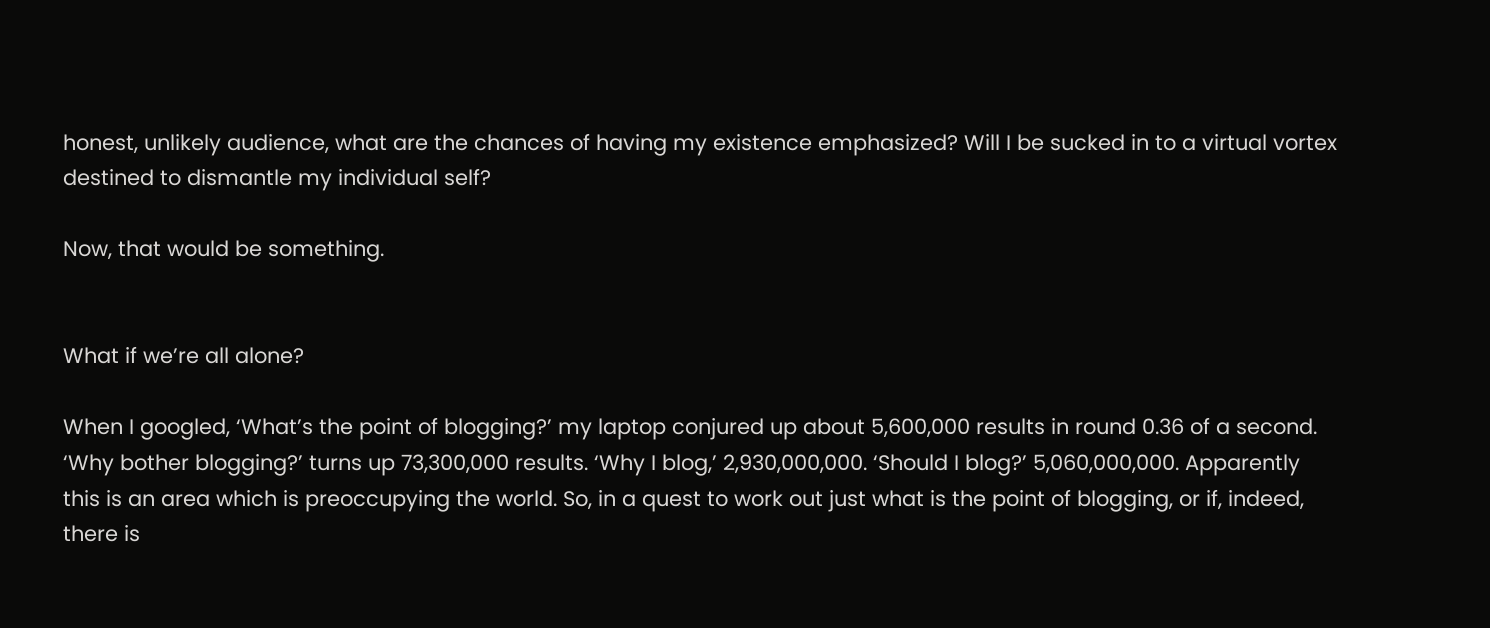honest, unlikely audience, what are the chances of having my existence emphasized? Will I be sucked in to a virtual vortex destined to dismantle my individual self?

Now, that would be something.


What if we’re all alone?

When I googled, ‘What’s the point of blogging?’ my laptop conjured up about 5,600,000 results in round 0.36 of a second. ‘Why bother blogging?’ turns up 73,300,000 results. ‘Why I blog,’ 2,930,000,000. ‘Should I blog?’ 5,060,000,000. Apparently this is an area which is preoccupying the world. So, in a quest to work out just what is the point of blogging, or if, indeed, there is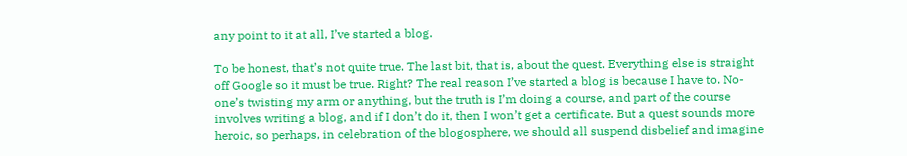any point to it at all, I’ve started a blog.

To be honest, that’s not quite true. The last bit, that is, about the quest. Everything else is straight off Google so it must be true. Right? The real reason I’ve started a blog is because I have to. No-one’s twisting my arm or anything, but the truth is I’m doing a course, and part of the course involves writing a blog, and if I don’t do it, then I won’t get a certificate. But a quest sounds more heroic, so perhaps, in celebration of the blogosphere, we should all suspend disbelief and imagine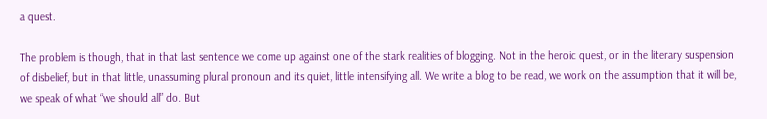a quest.

The problem is though, that in that last sentence we come up against one of the stark realities of blogging. Not in the heroic quest, or in the literary suspension of disbelief, but in that little, unassuming plural pronoun and its quiet, little intensifying all. We write a blog to be read, we work on the assumption that it will be, we speak of what “we should all” do. But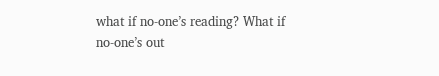what if no-one’s reading? What if no-one’s out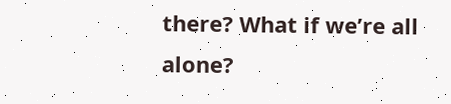there? What if we’re all alone?